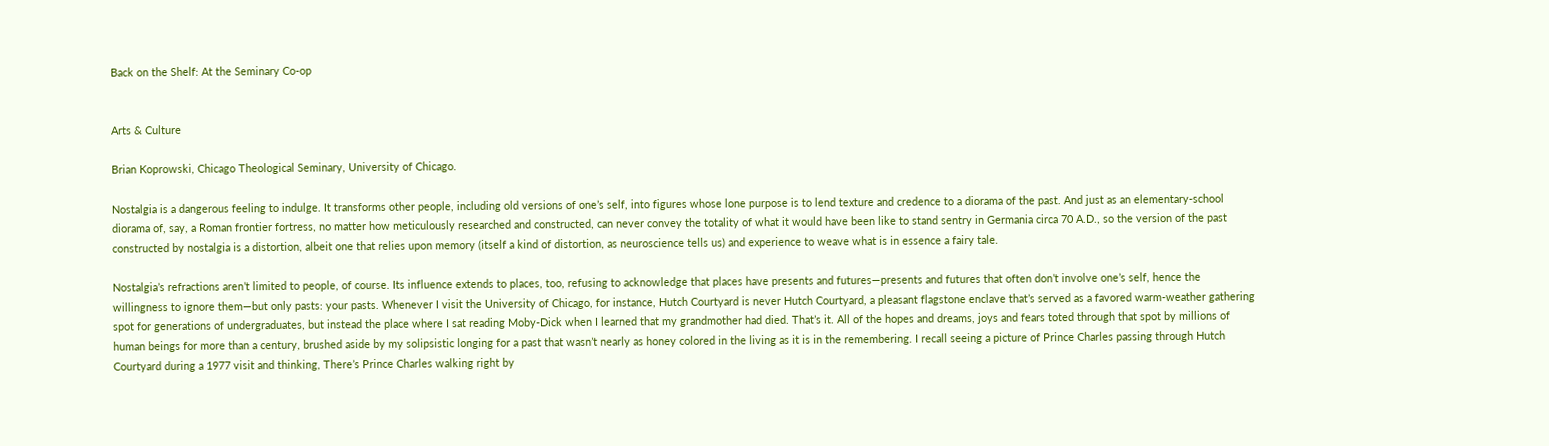Back on the Shelf: At the Seminary Co-op


Arts & Culture

Brian Koprowski, Chicago Theological Seminary, University of Chicago.

Nostalgia is a dangerous feeling to indulge. It transforms other people, including old versions of one’s self, into figures whose lone purpose is to lend texture and credence to a diorama of the past. And just as an elementary-school diorama of, say, a Roman frontier fortress, no matter how meticulously researched and constructed, can never convey the totality of what it would have been like to stand sentry in Germania circa 70 A.D., so the version of the past constructed by nostalgia is a distortion, albeit one that relies upon memory (itself a kind of distortion, as neuroscience tells us) and experience to weave what is in essence a fairy tale.

Nostalgia’s refractions aren’t limited to people, of course. Its influence extends to places, too, refusing to acknowledge that places have presents and futures—presents and futures that often don’t involve one’s self, hence the willingness to ignore them—but only pasts: your pasts. Whenever I visit the University of Chicago, for instance, Hutch Courtyard is never Hutch Courtyard, a pleasant flagstone enclave that’s served as a favored warm-weather gathering spot for generations of undergraduates, but instead the place where I sat reading Moby-Dick when I learned that my grandmother had died. That’s it. All of the hopes and dreams, joys and fears toted through that spot by millions of human beings for more than a century, brushed aside by my solipsistic longing for a past that wasn’t nearly as honey colored in the living as it is in the remembering. I recall seeing a picture of Prince Charles passing through Hutch Courtyard during a 1977 visit and thinking, There’s Prince Charles walking right by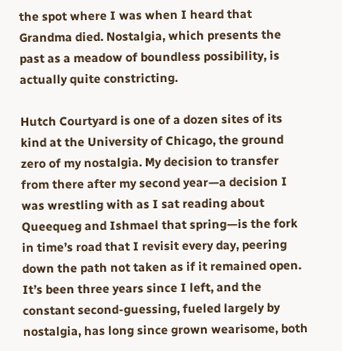the spot where I was when I heard that Grandma died. Nostalgia, which presents the past as a meadow of boundless possibility, is actually quite constricting.

Hutch Courtyard is one of a dozen sites of its kind at the University of Chicago, the ground zero of my nostalgia. My decision to transfer from there after my second year—a decision I was wrestling with as I sat reading about Queequeg and Ishmael that spring—is the fork in time’s road that I revisit every day, peering down the path not taken as if it remained open. It’s been three years since I left, and the constant second-guessing, fueled largely by nostalgia, has long since grown wearisome, both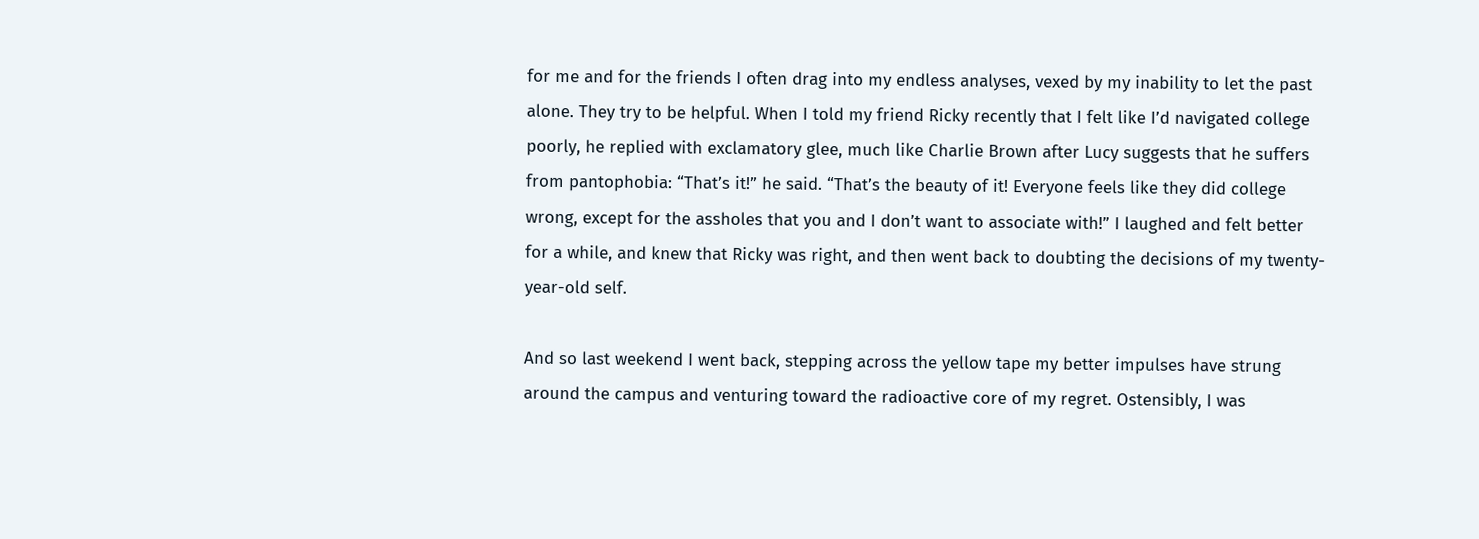for me and for the friends I often drag into my endless analyses, vexed by my inability to let the past alone. They try to be helpful. When I told my friend Ricky recently that I felt like I’d navigated college poorly, he replied with exclamatory glee, much like Charlie Brown after Lucy suggests that he suffers from pantophobia: “That’s it!” he said. “That’s the beauty of it! Everyone feels like they did college wrong, except for the assholes that you and I don’t want to associate with!” I laughed and felt better for a while, and knew that Ricky was right, and then went back to doubting the decisions of my twenty-year-old self.

And so last weekend I went back, stepping across the yellow tape my better impulses have strung around the campus and venturing toward the radioactive core of my regret. Ostensibly, I was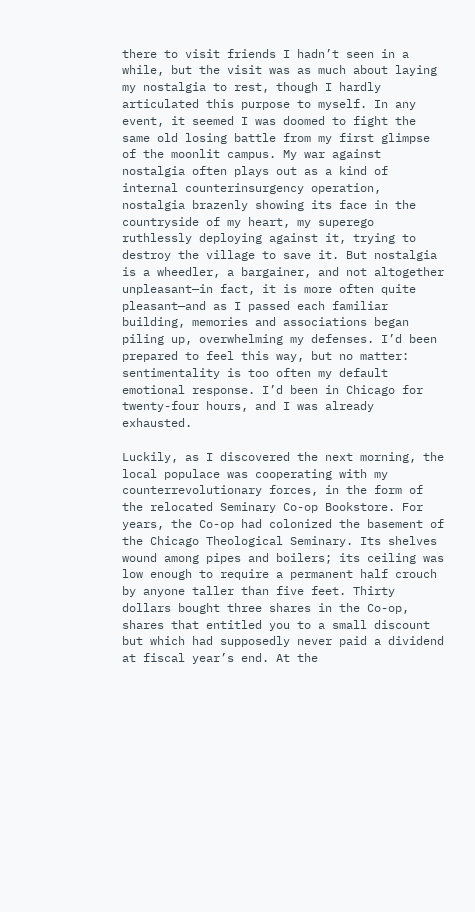there to visit friends I hadn’t seen in a while, but the visit was as much about laying my nostalgia to rest, though I hardly articulated this purpose to myself. In any event, it seemed I was doomed to fight the same old losing battle from my first glimpse of the moonlit campus. My war against nostalgia often plays out as a kind of internal counterinsurgency operation, nostalgia brazenly showing its face in the countryside of my heart, my superego ruthlessly deploying against it, trying to destroy the village to save it. But nostalgia is a wheedler, a bargainer, and not altogether unpleasant—in fact, it is more often quite pleasant—and as I passed each familiar building, memories and associations began piling up, overwhelming my defenses. I’d been prepared to feel this way, but no matter: sentimentality is too often my default emotional response. I’d been in Chicago for twenty-four hours, and I was already exhausted.

Luckily, as I discovered the next morning, the local populace was cooperating with my counterrevolutionary forces, in the form of the relocated Seminary Co-op Bookstore. For years, the Co-op had colonized the basement of the Chicago Theological Seminary. Its shelves wound among pipes and boilers; its ceiling was low enough to require a permanent half crouch by anyone taller than five feet. Thirty dollars bought three shares in the Co-op, shares that entitled you to a small discount but which had supposedly never paid a dividend at fiscal year’s end. At the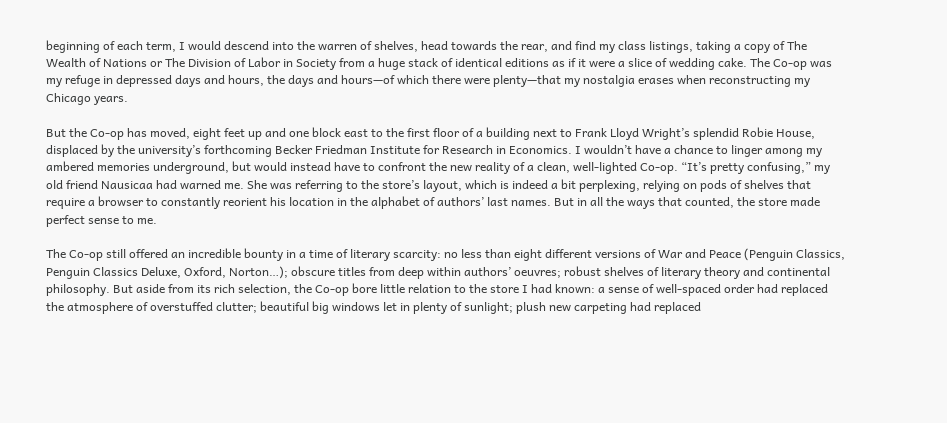beginning of each term, I would descend into the warren of shelves, head towards the rear, and find my class listings, taking a copy of The Wealth of Nations or The Division of Labor in Society from a huge stack of identical editions as if it were a slice of wedding cake. The Co-op was my refuge in depressed days and hours, the days and hours—of which there were plenty—that my nostalgia erases when reconstructing my Chicago years.

But the Co-op has moved, eight feet up and one block east to the first floor of a building next to Frank Lloyd Wright’s splendid Robie House, displaced by the university’s forthcoming Becker Friedman Institute for Research in Economics. I wouldn’t have a chance to linger among my ambered memories underground, but would instead have to confront the new reality of a clean, well-lighted Co-op. “It’s pretty confusing,” my old friend Nausicaa had warned me. She was referring to the store’s layout, which is indeed a bit perplexing, relying on pods of shelves that require a browser to constantly reorient his location in the alphabet of authors’ last names. But in all the ways that counted, the store made perfect sense to me.

The Co-op still offered an incredible bounty in a time of literary scarcity: no less than eight different versions of War and Peace (Penguin Classics, Penguin Classics Deluxe, Oxford, Norton…); obscure titles from deep within authors’ oeuvres; robust shelves of literary theory and continental philosophy. But aside from its rich selection, the Co-op bore little relation to the store I had known: a sense of well-spaced order had replaced the atmosphere of overstuffed clutter; beautiful big windows let in plenty of sunlight; plush new carpeting had replaced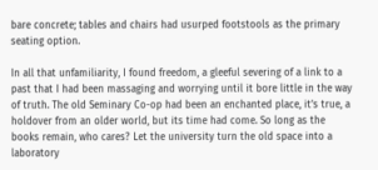bare concrete; tables and chairs had usurped footstools as the primary seating option.

In all that unfamiliarity, I found freedom, a gleeful severing of a link to a past that I had been massaging and worrying until it bore little in the way of truth. The old Seminary Co-op had been an enchanted place, it’s true, a holdover from an older world, but its time had come. So long as the books remain, who cares? Let the university turn the old space into a laboratory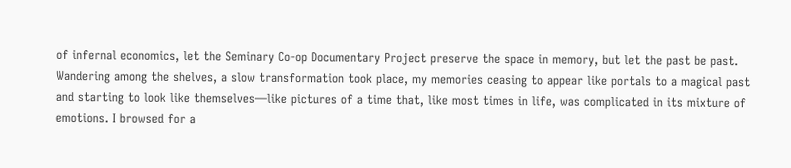of infernal economics, let the Seminary Co-op Documentary Project preserve the space in memory, but let the past be past. Wandering among the shelves, a slow transformation took place, my memories ceasing to appear like portals to a magical past and starting to look like themselves—like pictures of a time that, like most times in life, was complicated in its mixture of emotions. I browsed for a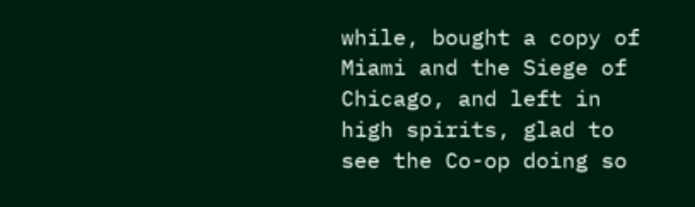while, bought a copy of Miami and the Siege of Chicago, and left in high spirits, glad to see the Co-op doing so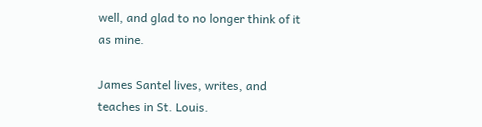well, and glad to no longer think of it as mine.

James Santel lives, writes, and teaches in St. Louis.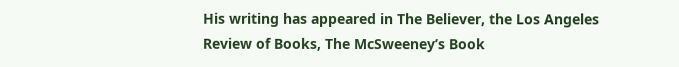His writing has appeared in The Believer, the Los Angeles Review of Books, The McSweeney’s Book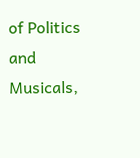of Politics and Musicals,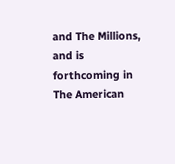and The Millions, and is forthcoming in The American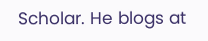Scholar. He blogs at